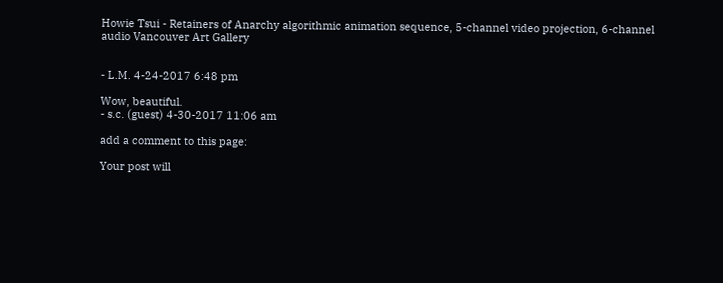Howie Tsui - Retainers of Anarchy algorithmic animation sequence, 5-channel video projection, 6-channel audio Vancouver Art Gallery


- L.M. 4-24-2017 6:48 pm

Wow, beautiful.
- s.c. (guest) 4-30-2017 11:06 am

add a comment to this page:

Your post will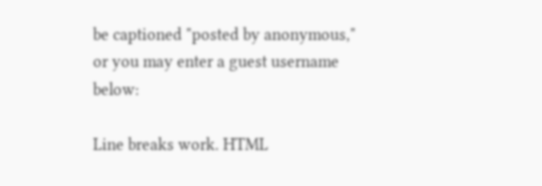be captioned "posted by anonymous,"
or you may enter a guest username below:

Line breaks work. HTML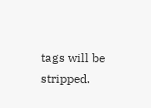tags will be stripped.